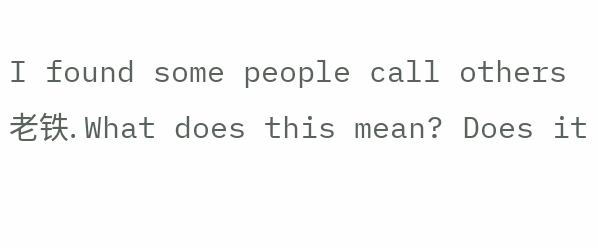I found some people call others 老铁. What does this mean? Does it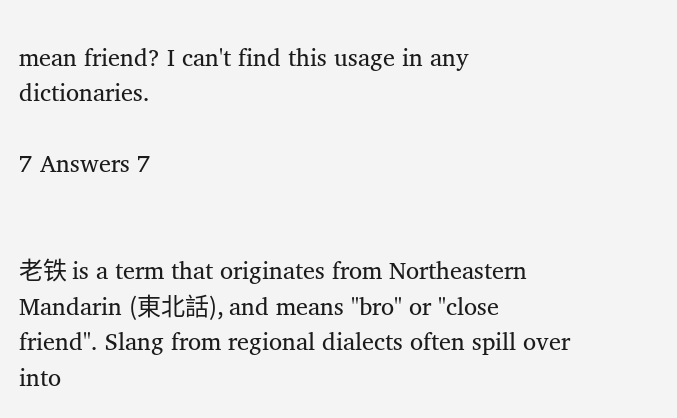mean friend? I can't find this usage in any dictionaries.

7 Answers 7


老铁 is a term that originates from Northeastern Mandarin (東北話), and means "bro" or "close friend". Slang from regional dialects often spill over into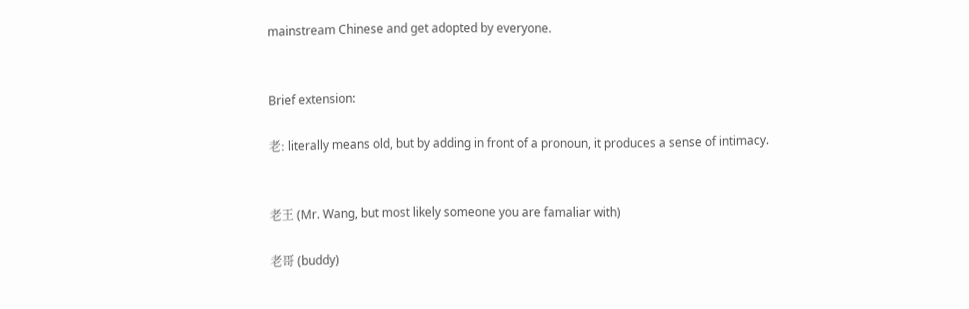mainstream Chinese and get adopted by everyone.


Brief extension:

老: literally means old, but by adding in front of a pronoun, it produces a sense of intimacy.


老王 (Mr. Wang, but most likely someone you are famaliar with)

老哥 (buddy)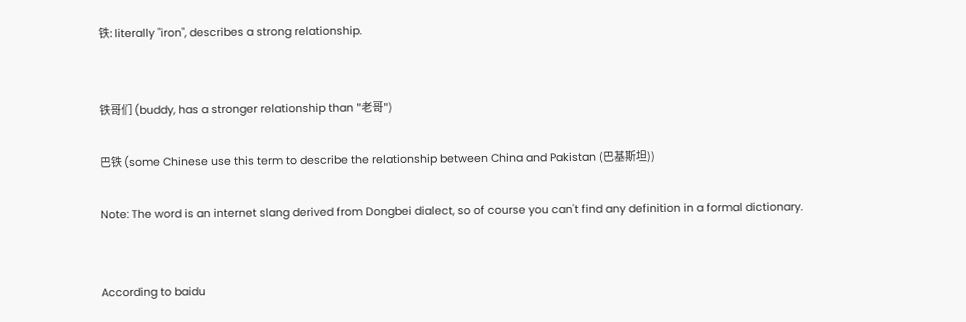铁: literally "iron", describes a strong relationship.


铁哥们 (buddy, has a stronger relationship than "老哥")

巴铁 (some Chinese use this term to describe the relationship between China and Pakistan (巴基斯坦))

Note: The word is an internet slang derived from Dongbei dialect, so of course you can't find any definition in a formal dictionary.


According to baidu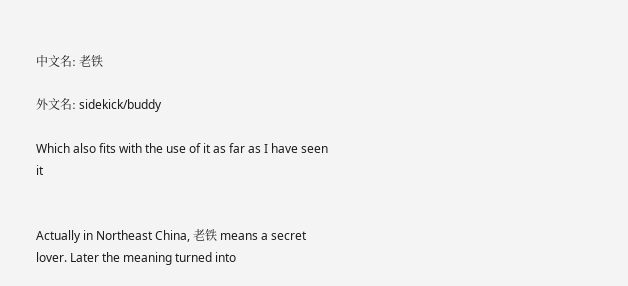中文名: 老铁

外文名: sidekick/buddy

Which also fits with the use of it as far as I have seen it


Actually in Northeast China, 老铁 means a secret lover. Later the meaning turned into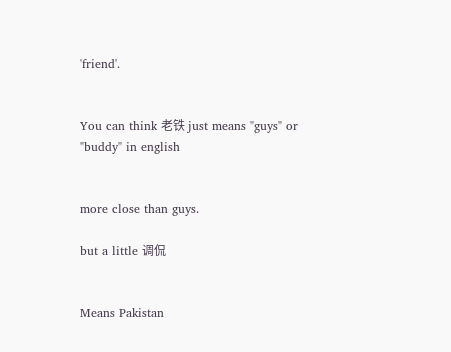'friend'.


You can think 老铁 just means "guys" or "buddy" in english


more close than guys.

but a little 调侃


Means Pakistan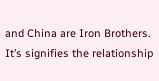and China are Iron Brothers. It’s signifies the relationship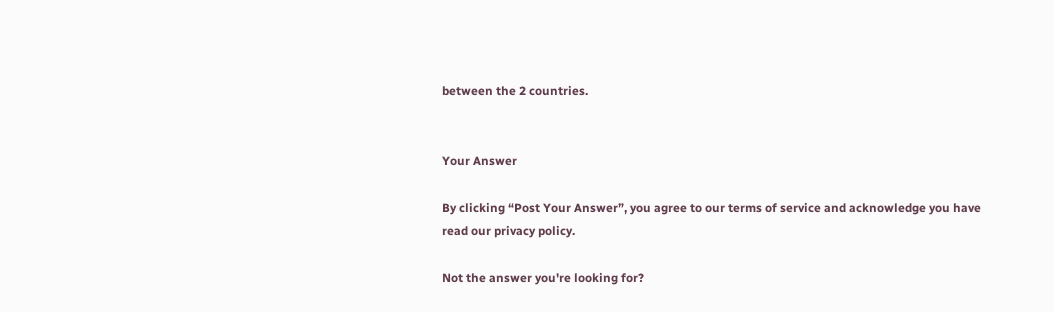between the 2 countries.


Your Answer

By clicking “Post Your Answer”, you agree to our terms of service and acknowledge you have read our privacy policy.

Not the answer you're looking for?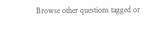Browse other questions tagged or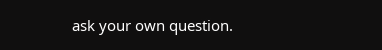ask your own question.